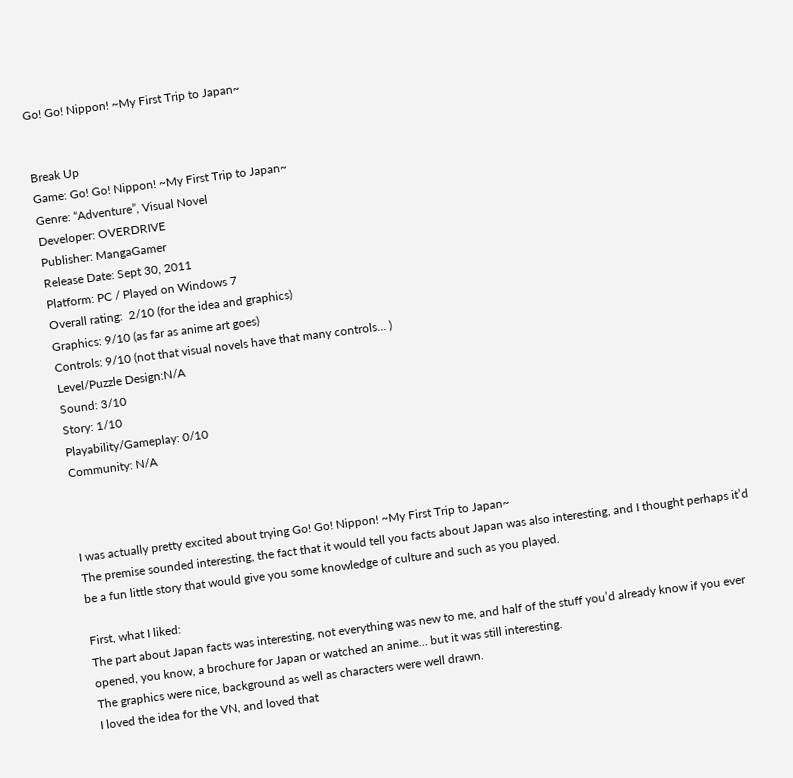Go! Go! Nippon! ~My First Trip to Japan~


Break Up
Game: Go! Go! Nippon! ~My First Trip to Japan~
Genre: “Adventure”, Visual Novel
Developer: OVERDRIVE
Publisher: MangaGamer
Release Date: Sept 30, 2011
Platform: PC / Played on Windows 7
Overall rating:  2/10 (for the idea and graphics)
Graphics: 9/10 (as far as anime art goes)
Controls: 9/10 (not that visual novels have that many controls… )
Level/Puzzle Design:N/A
Sound: 3/10
Story: 1/10
Playability/Gameplay: 0/10
Community: N/A



I was actually pretty excited about trying Go! Go! Nippon! ~My First Trip to Japan~
The premise sounded interesting, the fact that it would tell you facts about Japan was also interesting, and I thought perhaps it’d be a fun little story that would give you some knowledge of culture and such as you played.

First, what I liked:
The part about Japan facts was interesting, not everything was new to me, and half of the stuff you’d already know if you ever opened, you know, a brochure for Japan or watched an anime… but it was still interesting.
The graphics were nice, background as well as characters were well drawn.
I loved the idea for the VN, and loved that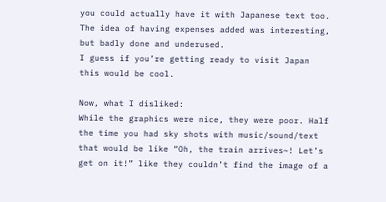you could actually have it with Japanese text too.
The idea of having expenses added was interesting, but badly done and underused.
I guess if you’re getting ready to visit Japan this would be cool.

Now, what I disliked:
While the graphics were nice, they were poor. Half the time you had sky shots with music/sound/text that would be like “Oh, the train arrives~! Let’s get on it!” like they couldn’t find the image of a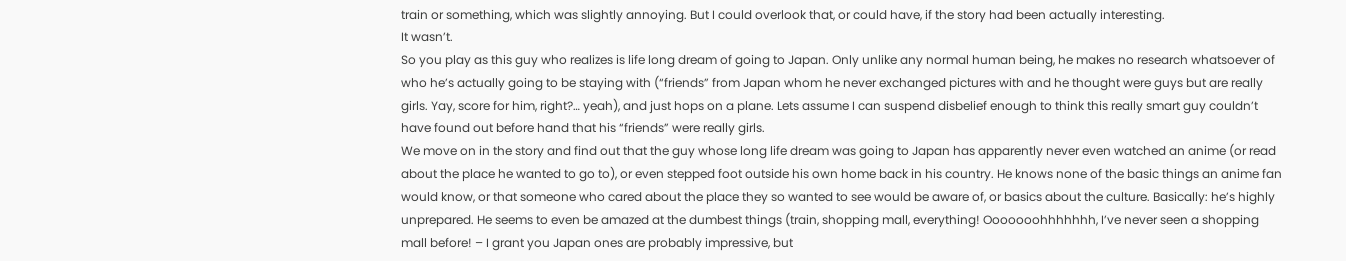train or something, which was slightly annoying. But I could overlook that, or could have, if the story had been actually interesting.
It wasn’t.
So you play as this guy who realizes is life long dream of going to Japan. Only unlike any normal human being, he makes no research whatsoever of who he’s actually going to be staying with (“friends” from Japan whom he never exchanged pictures with and he thought were guys but are really girls. Yay, score for him, right?… yeah), and just hops on a plane. Lets assume I can suspend disbelief enough to think this really smart guy couldn’t have found out before hand that his “friends” were really girls.
We move on in the story and find out that the guy whose long life dream was going to Japan has apparently never even watched an anime (or read about the place he wanted to go to), or even stepped foot outside his own home back in his country. He knows none of the basic things an anime fan would know, or that someone who cared about the place they so wanted to see would be aware of, or basics about the culture. Basically: he’s highly unprepared. He seems to even be amazed at the dumbest things (train, shopping mall, everything! Ooooooohhhhhhh, I’ve never seen a shopping mall before! – I grant you Japan ones are probably impressive, but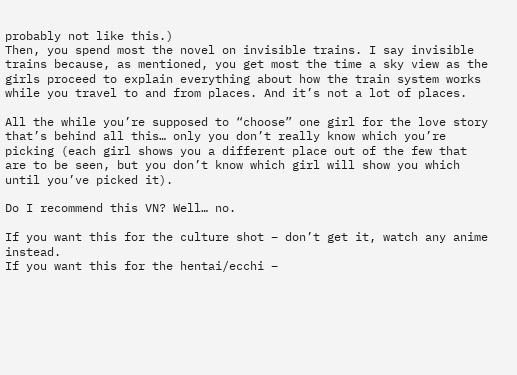probably not like this.)
Then, you spend most the novel on invisible trains. I say invisible trains because, as mentioned, you get most the time a sky view as the girls proceed to explain everything about how the train system works while you travel to and from places. And it’s not a lot of places.

All the while you’re supposed to “choose” one girl for the love story that’s behind all this… only you don’t really know which you’re picking (each girl shows you a different place out of the few that are to be seen, but you don’t know which girl will show you which until you’ve picked it).

Do I recommend this VN? Well… no.

If you want this for the culture shot – don’t get it, watch any anime instead.
If you want this for the hentai/ecchi –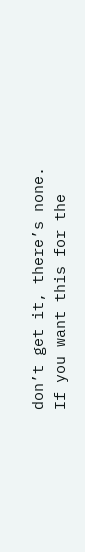don’t get it, there’s none.
If you want this for the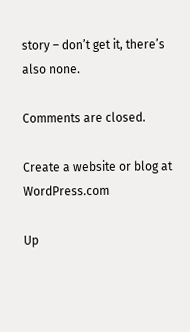story – don’t get it, there’s also none.

Comments are closed.

Create a website or blog at WordPress.com

Up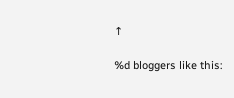↑

%d bloggers like this: